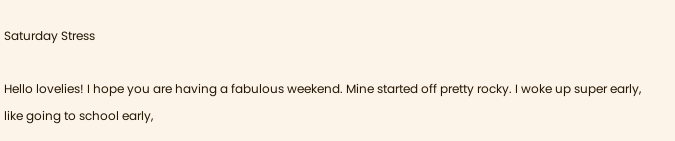Saturday Stress

Hello lovelies! I hope you are having a fabulous weekend. Mine started off pretty rocky. I woke up super early, like going to school early,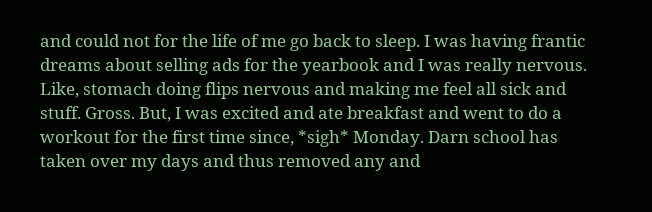and could not for the life of me go back to sleep. I was having frantic dreams about selling ads for the yearbook and I was really nervous. Like, stomach doing flips nervous and making me feel all sick and stuff. Gross. But, I was excited and ate breakfast and went to do a workout for the first time since, *sigh* Monday. Darn school has taken over my days and thus removed any and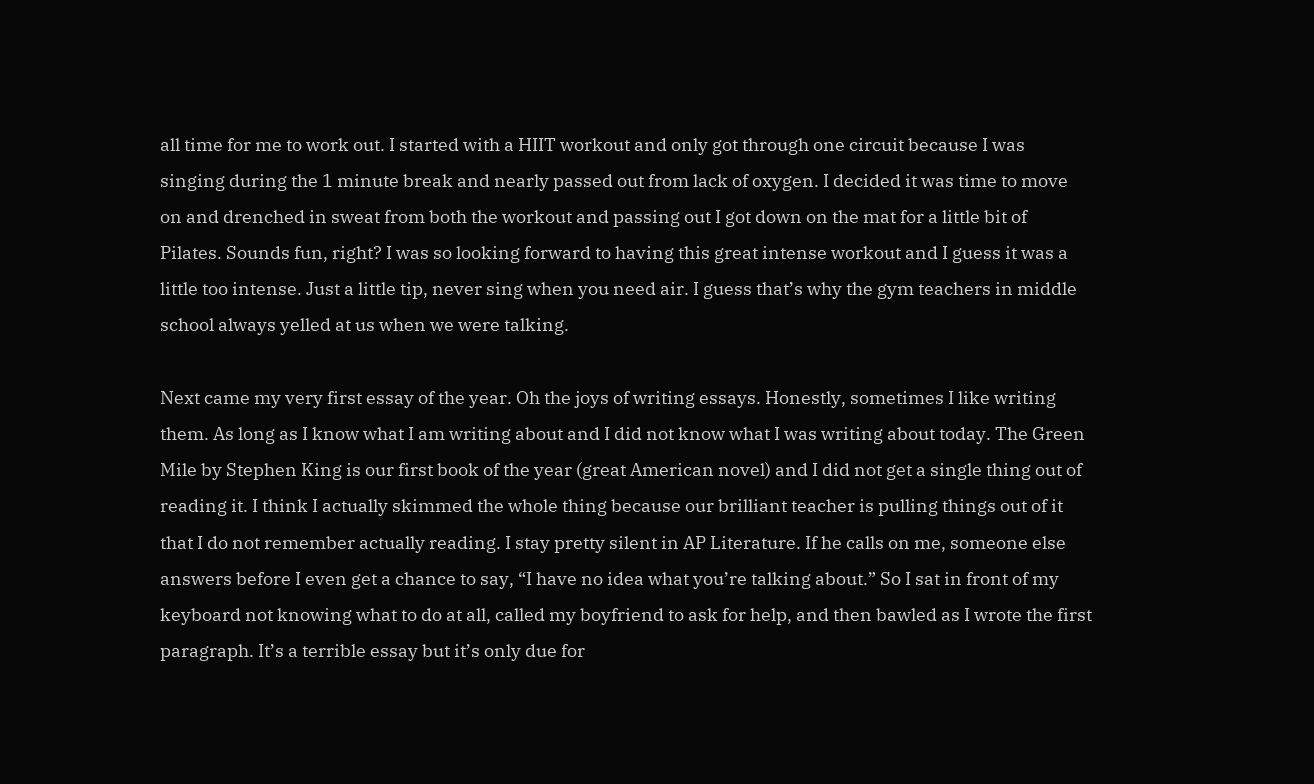all time for me to work out. I started with a HIIT workout and only got through one circuit because I was singing during the 1 minute break and nearly passed out from lack of oxygen. I decided it was time to move on and drenched in sweat from both the workout and passing out I got down on the mat for a little bit of Pilates. Sounds fun, right? I was so looking forward to having this great intense workout and I guess it was a little too intense. Just a little tip, never sing when you need air. I guess that’s why the gym teachers in middle school always yelled at us when we were talking.

Next came my very first essay of the year. Oh the joys of writing essays. Honestly, sometimes I like writing them. As long as I know what I am writing about and I did not know what I was writing about today. The Green Mile by Stephen King is our first book of the year (great American novel) and I did not get a single thing out of reading it. I think I actually skimmed the whole thing because our brilliant teacher is pulling things out of it that I do not remember actually reading. I stay pretty silent in AP Literature. If he calls on me, someone else answers before I even get a chance to say, “I have no idea what you’re talking about.” So I sat in front of my keyboard not knowing what to do at all, called my boyfriend to ask for help, and then bawled as I wrote the first paragraph. It’s a terrible essay but it’s only due for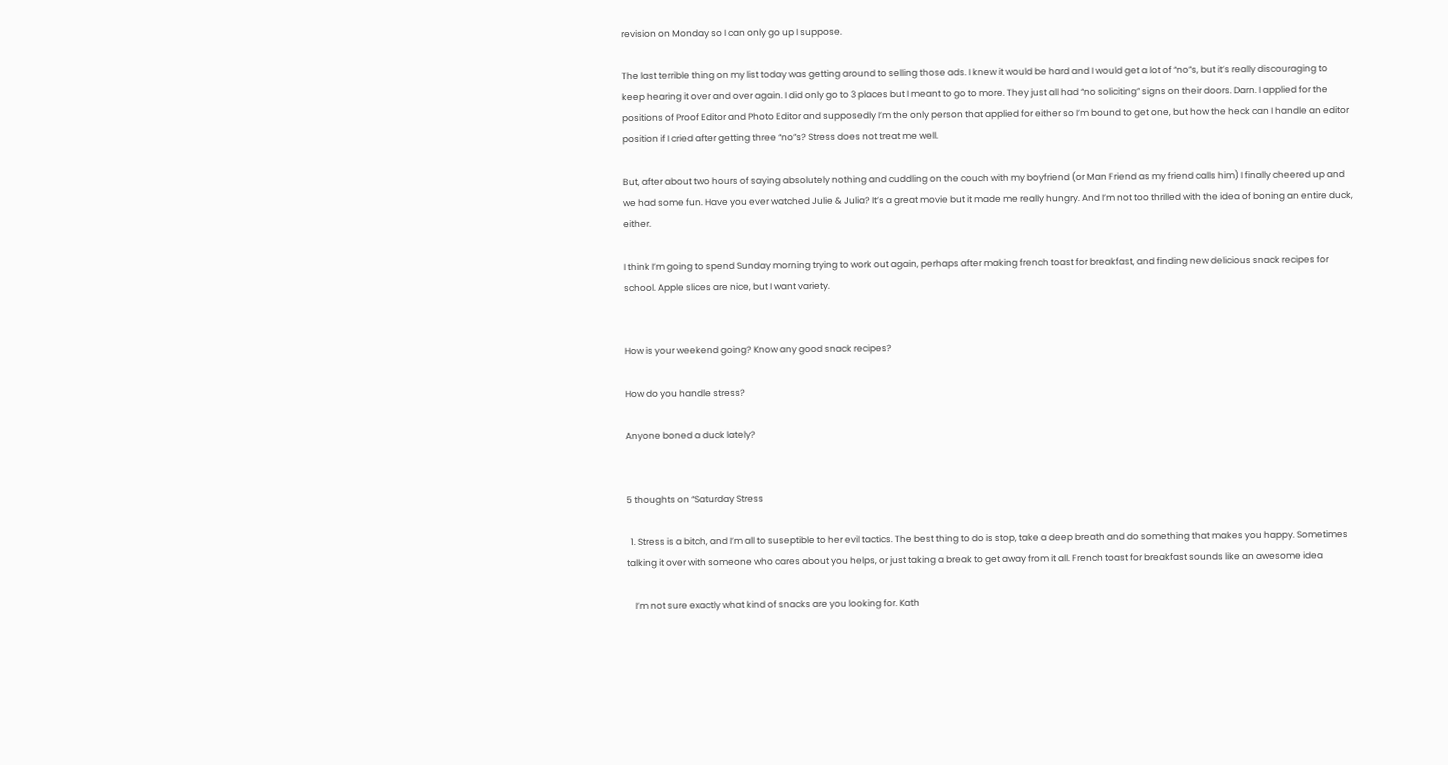revision on Monday so I can only go up I suppose.

The last terrible thing on my list today was getting around to selling those ads. I knew it would be hard and I would get a lot of “no”s, but it’s really discouraging to keep hearing it over and over again. I did only go to 3 places but I meant to go to more. They just all had “no soliciting” signs on their doors. Darn. I applied for the positions of Proof Editor and Photo Editor and supposedly I’m the only person that applied for either so I’m bound to get one, but how the heck can I handle an editor position if I cried after getting three “no”s? Stress does not treat me well.

But, after about two hours of saying absolutely nothing and cuddling on the couch with my boyfriend (or Man Friend as my friend calls him) I finally cheered up and we had some fun. Have you ever watched Julie & Julia? It’s a great movie but it made me really hungry. And I’m not too thrilled with the idea of boning an entire duck, either.

I think I’m going to spend Sunday morning trying to work out again, perhaps after making french toast for breakfast, and finding new delicious snack recipes for school. Apple slices are nice, but I want variety.


How is your weekend going? Know any good snack recipes?

How do you handle stress?

Anyone boned a duck lately?


5 thoughts on “Saturday Stress

  1. Stress is a bitch, and I’m all to suseptible to her evil tactics. The best thing to do is stop, take a deep breath and do something that makes you happy. Sometimes talking it over with someone who cares about you helps, or just taking a break to get away from it all. French toast for breakfast sounds like an awesome idea

    I’m not sure exactly what kind of snacks are you looking for. Kath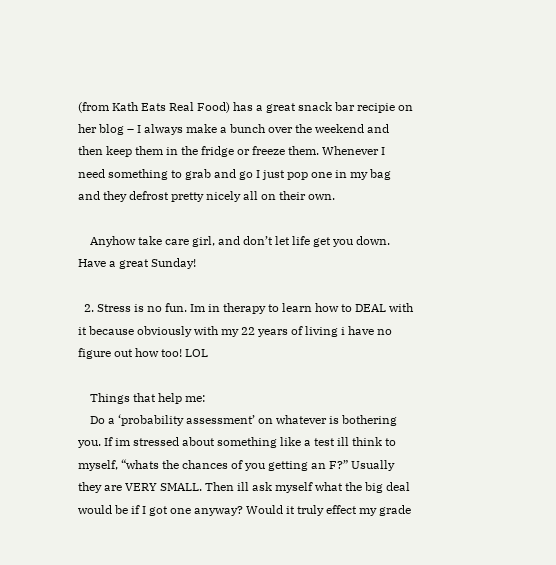(from Kath Eats Real Food) has a great snack bar recipie on her blog – I always make a bunch over the weekend and then keep them in the fridge or freeze them. Whenever I need something to grab and go I just pop one in my bag and they defrost pretty nicely all on their own.

    Anyhow take care girl, and don’t let life get you down. Have a great Sunday!

  2. Stress is no fun. Im in therapy to learn how to DEAL with it because obviously with my 22 years of living i have no figure out how too! LOL

    Things that help me:
    Do a ‘probability assessment’ on whatever is bothering you. If im stressed about something like a test ill think to myself, “whats the chances of you getting an F?” Usually they are VERY SMALL. Then ill ask myself what the big deal would be if I got one anyway? Would it truly effect my grade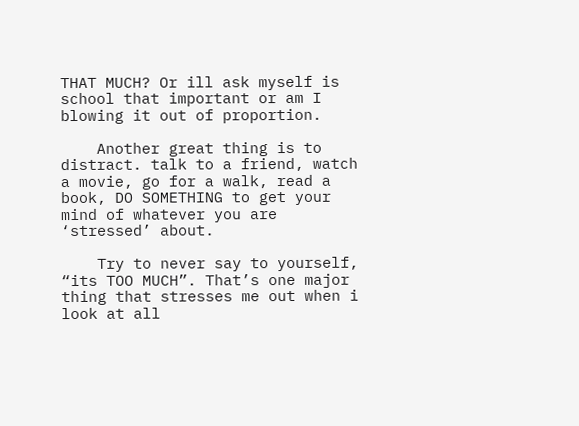THAT MUCH? Or ill ask myself is school that important or am I blowing it out of proportion.

    Another great thing is to distract. talk to a friend, watch a movie, go for a walk, read a book, DO SOMETHING to get your mind of whatever you are ‘stressed’ about.

    Try to never say to yourself, “its TOO MUCH”. That’s one major thing that stresses me out when i look at all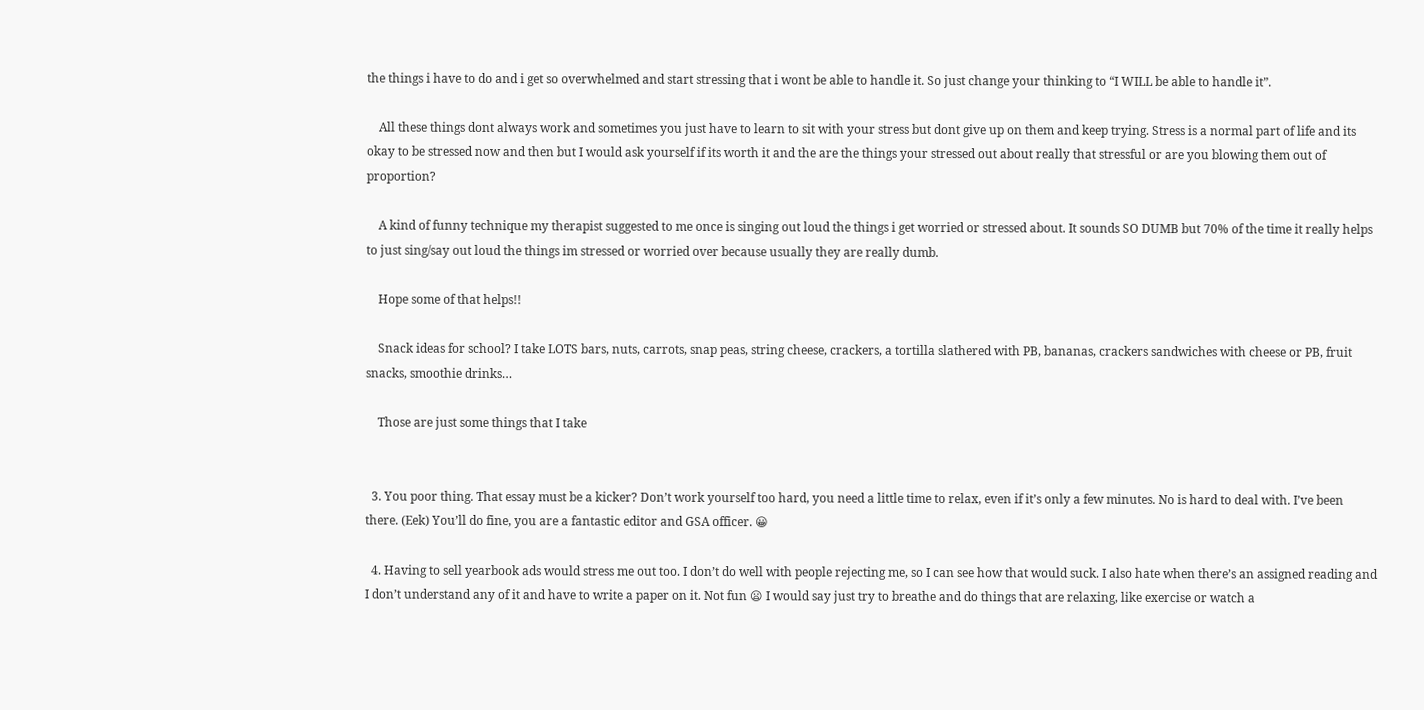the things i have to do and i get so overwhelmed and start stressing that i wont be able to handle it. So just change your thinking to “I WILL be able to handle it”.

    All these things dont always work and sometimes you just have to learn to sit with your stress but dont give up on them and keep trying. Stress is a normal part of life and its okay to be stressed now and then but I would ask yourself if its worth it and the are the things your stressed out about really that stressful or are you blowing them out of proportion?

    A kind of funny technique my therapist suggested to me once is singing out loud the things i get worried or stressed about. It sounds SO DUMB but 70% of the time it really helps to just sing/say out loud the things im stressed or worried over because usually they are really dumb.

    Hope some of that helps!!

    Snack ideas for school? I take LOTS bars, nuts, carrots, snap peas, string cheese, crackers, a tortilla slathered with PB, bananas, crackers sandwiches with cheese or PB, fruit snacks, smoothie drinks…

    Those are just some things that I take


  3. You poor thing. That essay must be a kicker? Don’t work yourself too hard, you need a little time to relax, even if it’s only a few minutes. No is hard to deal with. I’ve been there. (Eek) You’ll do fine, you are a fantastic editor and GSA officer. 😀

  4. Having to sell yearbook ads would stress me out too. I don’t do well with people rejecting me, so I can see how that would suck. I also hate when there’s an assigned reading and I don’t understand any of it and have to write a paper on it. Not fun 😦 I would say just try to breathe and do things that are relaxing, like exercise or watch a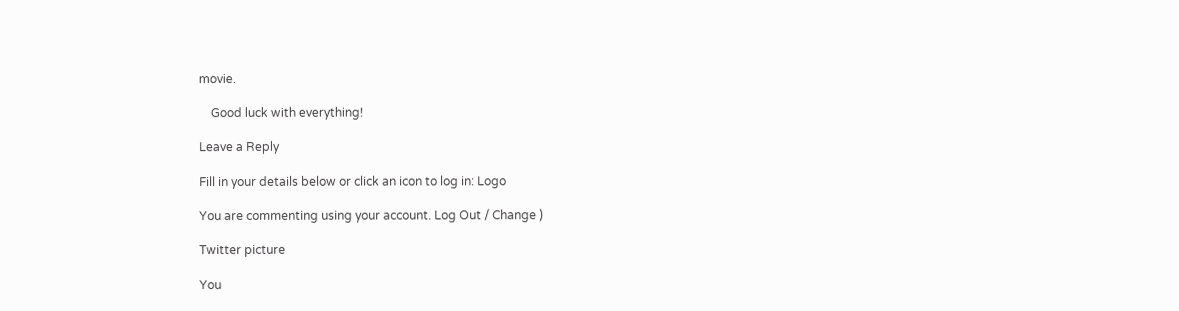movie.

    Good luck with everything!

Leave a Reply

Fill in your details below or click an icon to log in: Logo

You are commenting using your account. Log Out / Change )

Twitter picture

You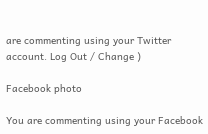are commenting using your Twitter account. Log Out / Change )

Facebook photo

You are commenting using your Facebook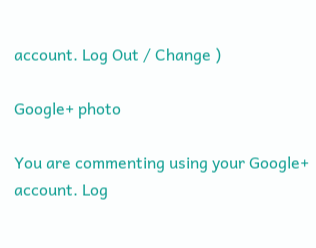account. Log Out / Change )

Google+ photo

You are commenting using your Google+ account. Log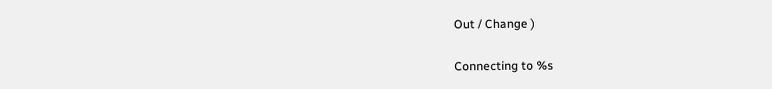Out / Change )

Connecting to %s